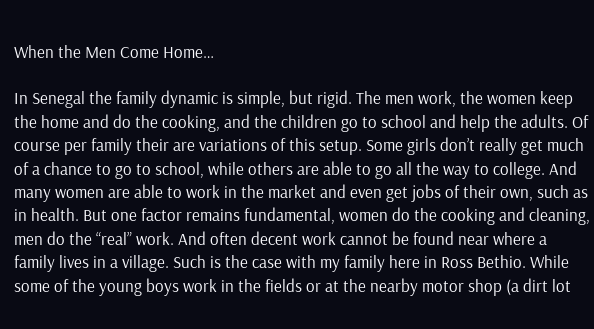When the Men Come Home…

In Senegal the family dynamic is simple, but rigid. The men work, the women keep the home and do the cooking, and the children go to school and help the adults. Of course per family their are variations of this setup. Some girls don’t really get much of a chance to go to school, while others are able to go all the way to college. And many women are able to work in the market and even get jobs of their own, such as in health. But one factor remains fundamental, women do the cooking and cleaning, men do the “real” work. And often decent work cannot be found near where a family lives in a village. Such is the case with my family here in Ross Bethio. While some of the young boys work in the fields or at the nearby motor shop (a dirt lot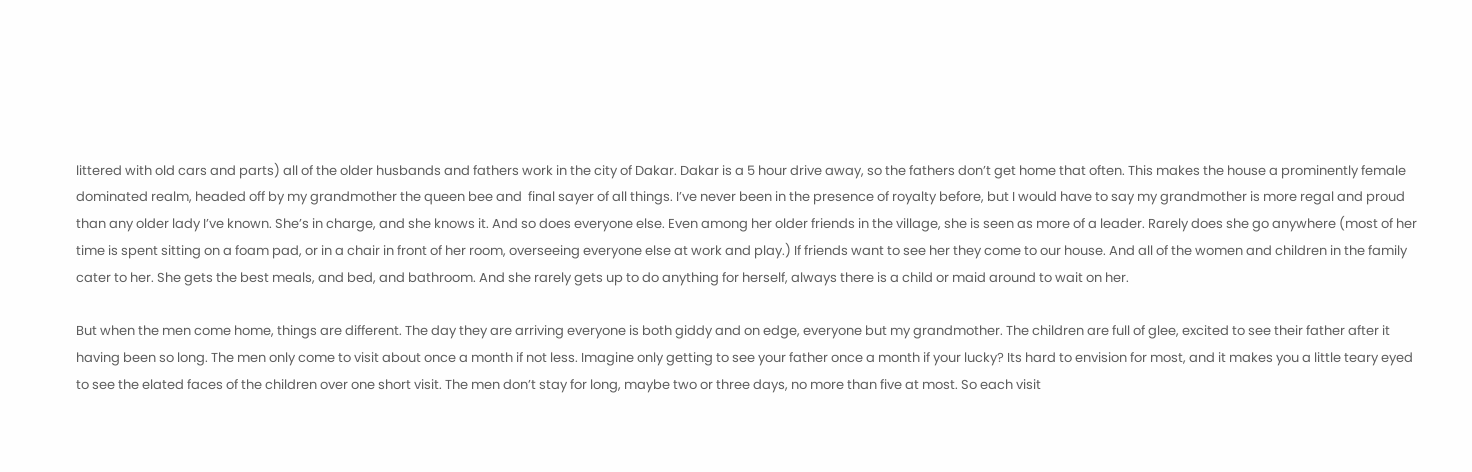littered with old cars and parts) all of the older husbands and fathers work in the city of Dakar. Dakar is a 5 hour drive away, so the fathers don’t get home that often. This makes the house a prominently female dominated realm, headed off by my grandmother the queen bee and  final sayer of all things. I’ve never been in the presence of royalty before, but I would have to say my grandmother is more regal and proud than any older lady I’ve known. She’s in charge, and she knows it. And so does everyone else. Even among her older friends in the village, she is seen as more of a leader. Rarely does she go anywhere (most of her time is spent sitting on a foam pad, or in a chair in front of her room, overseeing everyone else at work and play.) If friends want to see her they come to our house. And all of the women and children in the family cater to her. She gets the best meals, and bed, and bathroom. And she rarely gets up to do anything for herself, always there is a child or maid around to wait on her.

But when the men come home, things are different. The day they are arriving everyone is both giddy and on edge, everyone but my grandmother. The children are full of glee, excited to see their father after it having been so long. The men only come to visit about once a month if not less. Imagine only getting to see your father once a month if your lucky? Its hard to envision for most, and it makes you a little teary eyed to see the elated faces of the children over one short visit. The men don’t stay for long, maybe two or three days, no more than five at most. So each visit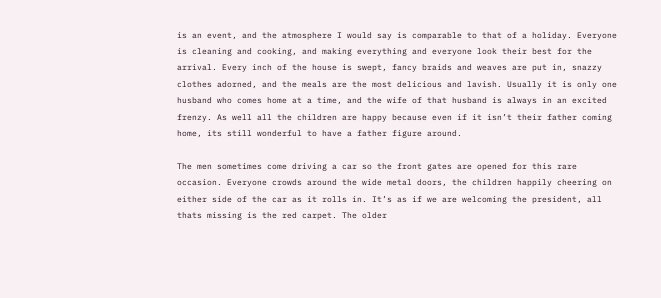is an event, and the atmosphere I would say is comparable to that of a holiday. Everyone is cleaning and cooking, and making everything and everyone look their best for the arrival. Every inch of the house is swept, fancy braids and weaves are put in, snazzy clothes adorned, and the meals are the most delicious and lavish. Usually it is only one husband who comes home at a time, and the wife of that husband is always in an excited frenzy. As well all the children are happy because even if it isn’t their father coming home, its still wonderful to have a father figure around.

The men sometimes come driving a car so the front gates are opened for this rare occasion. Everyone crowds around the wide metal doors, the children happily cheering on either side of the car as it rolls in. It’s as if we are welcoming the president, all thats missing is the red carpet. The older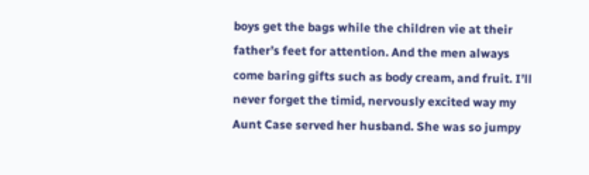boys get the bags while the children vie at their father’s feet for attention. And the men always come baring gifts such as body cream, and fruit. I’ll never forget the timid, nervously excited way my Aunt Case served her husband. She was so jumpy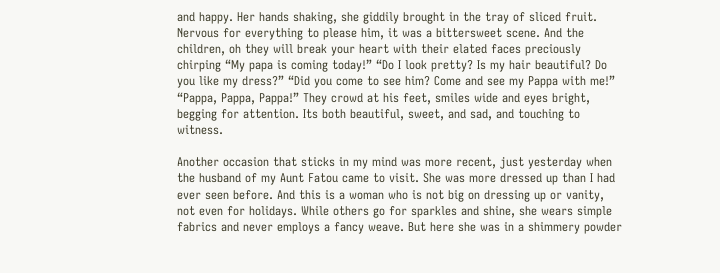and happy. Her hands shaking, she giddily brought in the tray of sliced fruit. Nervous for everything to please him, it was a bittersweet scene. And the children, oh they will break your heart with their elated faces preciously chirping “My papa is coming today!” “Do I look pretty? Is my hair beautiful? Do you like my dress?” “Did you come to see him? Come and see my Pappa with me!” “Pappa, Pappa, Pappa!” They crowd at his feet, smiles wide and eyes bright, begging for attention. Its both beautiful, sweet, and sad, and touching to witness.

Another occasion that sticks in my mind was more recent, just yesterday when the husband of my Aunt Fatou came to visit. She was more dressed up than I had ever seen before. And this is a woman who is not big on dressing up or vanity, not even for holidays. While others go for sparkles and shine, she wears simple fabrics and never employs a fancy weave. But here she was in a shimmery powder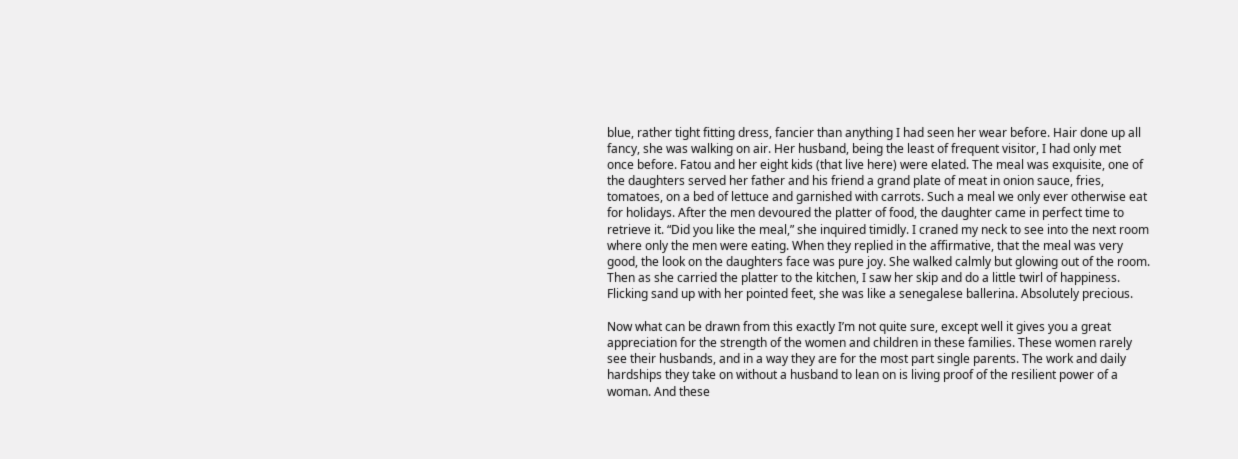blue, rather tight fitting dress, fancier than anything I had seen her wear before. Hair done up all fancy, she was walking on air. Her husband, being the least of frequent visitor, I had only met once before. Fatou and her eight kids (that live here) were elated. The meal was exquisite, one of the daughters served her father and his friend a grand plate of meat in onion sauce, fries, tomatoes, on a bed of lettuce and garnished with carrots. Such a meal we only ever otherwise eat for holidays. After the men devoured the platter of food, the daughter came in perfect time to retrieve it. “Did you like the meal,” she inquired timidly. I craned my neck to see into the next room where only the men were eating. When they replied in the affirmative, that the meal was very good, the look on the daughters face was pure joy. She walked calmly but glowing out of the room. Then as she carried the platter to the kitchen, I saw her skip and do a little twirl of happiness. Flicking sand up with her pointed feet, she was like a senegalese ballerina. Absolutely precious.

Now what can be drawn from this exactly I’m not quite sure, except well it gives you a great appreciation for the strength of the women and children in these families. These women rarely see their husbands, and in a way they are for the most part single parents. The work and daily hardships they take on without a husband to lean on is living proof of the resilient power of a woman. And these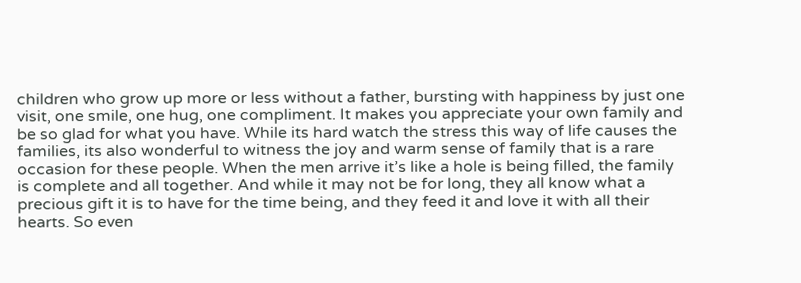children who grow up more or less without a father, bursting with happiness by just one visit, one smile, one hug, one compliment. It makes you appreciate your own family and be so glad for what you have. While its hard watch the stress this way of life causes the families, its also wonderful to witness the joy and warm sense of family that is a rare occasion for these people. When the men arrive it’s like a hole is being filled, the family is complete and all together. And while it may not be for long, they all know what a precious gift it is to have for the time being, and they feed it and love it with all their hearts. So even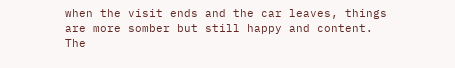when the visit ends and the car leaves, things are more somber but still happy and content. The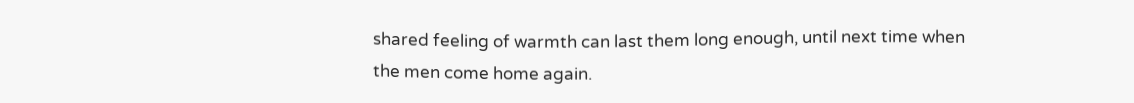shared feeling of warmth can last them long enough, until next time when the men come home again.